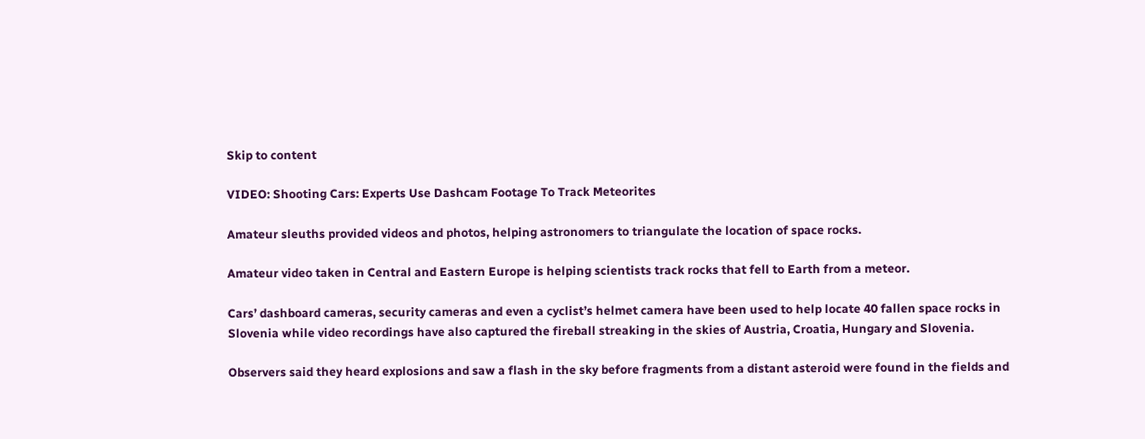Skip to content

VIDEO: Shooting Cars: Experts Use Dashcam Footage To Track Meteorites

Amateur sleuths provided videos and photos, helping astronomers to triangulate the location of space rocks.

Amateur video taken in Central and Eastern Europe is helping scientists track rocks that fell to Earth from a meteor.

Cars’ dashboard cameras, security cameras and even a cyclist’s helmet camera have been used to help locate 40 fallen space rocks in Slovenia while video recordings have also captured the fireball streaking in the skies of Austria, Croatia, Hungary and Slovenia.

Observers said they heard explosions and saw a flash in the sky before fragments from a distant asteroid were found in the fields and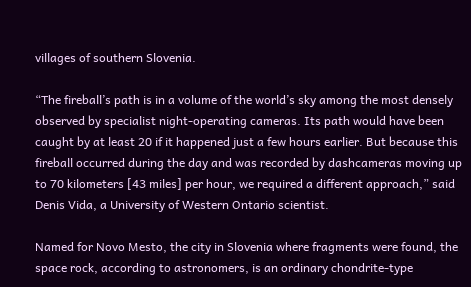villages of southern Slovenia.

“The fireball’s path is in a volume of the world’s sky among the most densely observed by specialist night-operating cameras. Its path would have been caught by at least 20 if it happened just a few hours earlier. But because this fireball occurred during the day and was recorded by dashcameras moving up to 70 kilometers [43 miles] per hour, we required a different approach,” said Denis Vida, a University of Western Ontario scientist.

Named for Novo Mesto, the city in Slovenia where fragments were found, the space rock, according to astronomers, is an ordinary chondrite-type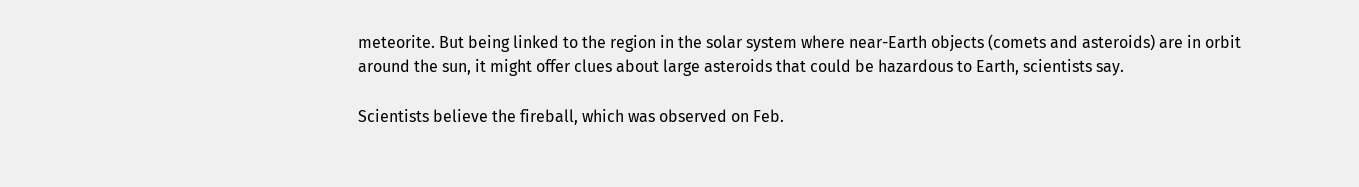meteorite. But being linked to the region in the solar system where near-Earth objects (comets and asteroids) are in orbit around the sun, it might offer clues about large asteroids that could be hazardous to Earth, scientists say.

Scientists believe the fireball, which was observed on Feb.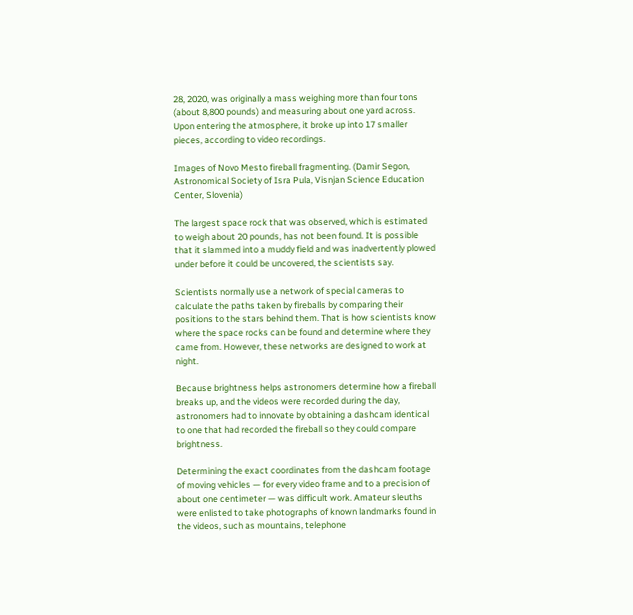28, 2020, was originally a mass weighing more than four tons (about 8,800 pounds) and measuring about one yard across. Upon entering the atmosphere, it broke up into 17 smaller pieces, according to video recordings.

Images of Novo Mesto fireball fragmenting. (Damir Segon, Astronomical Society of Isra Pula, Visnjan Science Education Center, Slovenia)

The largest space rock that was observed, which is estimated to weigh about 20 pounds, has not been found. It is possible that it slammed into a muddy field and was inadvertently plowed under before it could be uncovered, the scientists say.

Scientists normally use a network of special cameras to calculate the paths taken by fireballs by comparing their positions to the stars behind them. That is how scientists know where the space rocks can be found and determine where they came from. However, these networks are designed to work at night.

Because brightness helps astronomers determine how a fireball breaks up, and the videos were recorded during the day, astronomers had to innovate by obtaining a dashcam identical to one that had recorded the fireball so they could compare brightness.

Determining the exact coordinates from the dashcam footage of moving vehicles — for every video frame and to a precision of about one centimeter — was difficult work. Amateur sleuths were enlisted to take photographs of known landmarks found in the videos, such as mountains, telephone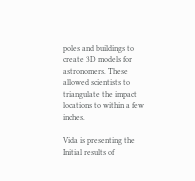poles and buildings to create 3D models for astronomers. These allowed scientists to triangulate the impact locations to within a few inches.

Vida is presenting the Initial results of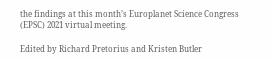the findings at this month’s Europlanet Science Congress (EPSC) 2021 virtual meeting.

Edited by Richard Pretorius and Kristen Butler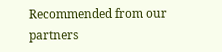Recommended from our partners